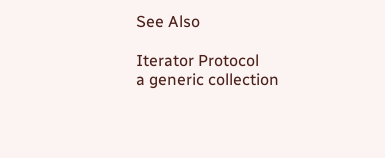See Also

Iterator Protocol
a generic collection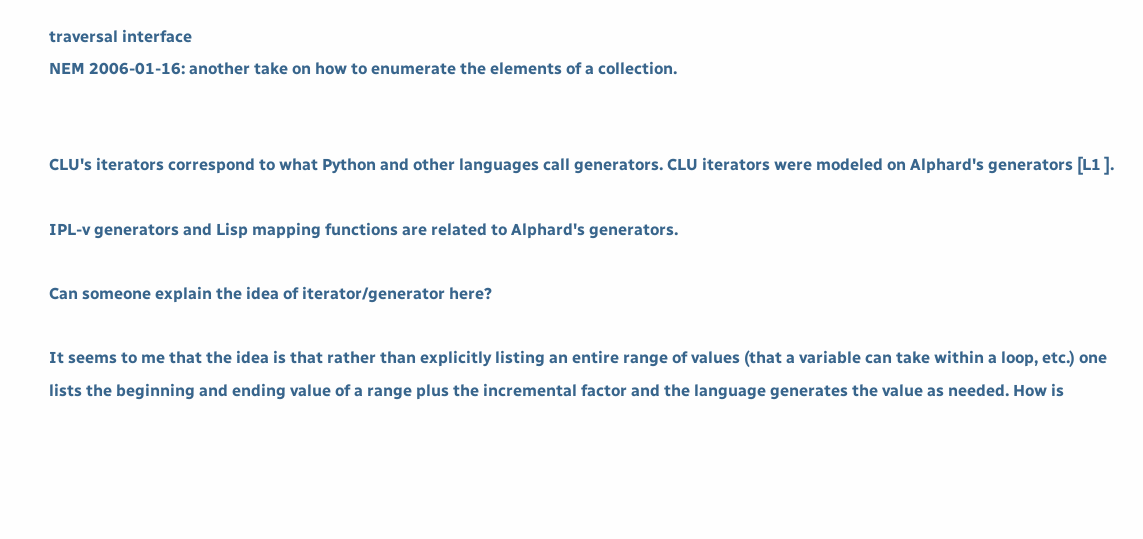traversal interface
NEM 2006-01-16: another take on how to enumerate the elements of a collection.


CLU's iterators correspond to what Python and other languages call generators. CLU iterators were modeled on Alphard's generators [L1 ].

IPL-v generators and Lisp mapping functions are related to Alphard's generators.

Can someone explain the idea of iterator/generator here?

It seems to me that the idea is that rather than explicitly listing an entire range of values (that a variable can take within a loop, etc.) one lists the beginning and ending value of a range plus the incremental factor and the language generates the value as needed. How is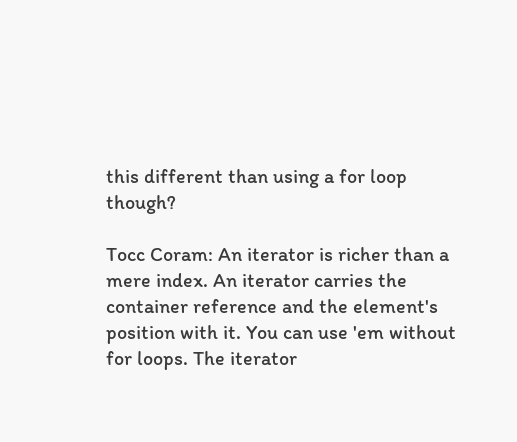this different than using a for loop though?

Tocc Coram: An iterator is richer than a mere index. An iterator carries the container reference and the element's position with it. You can use 'em without for loops. The iterator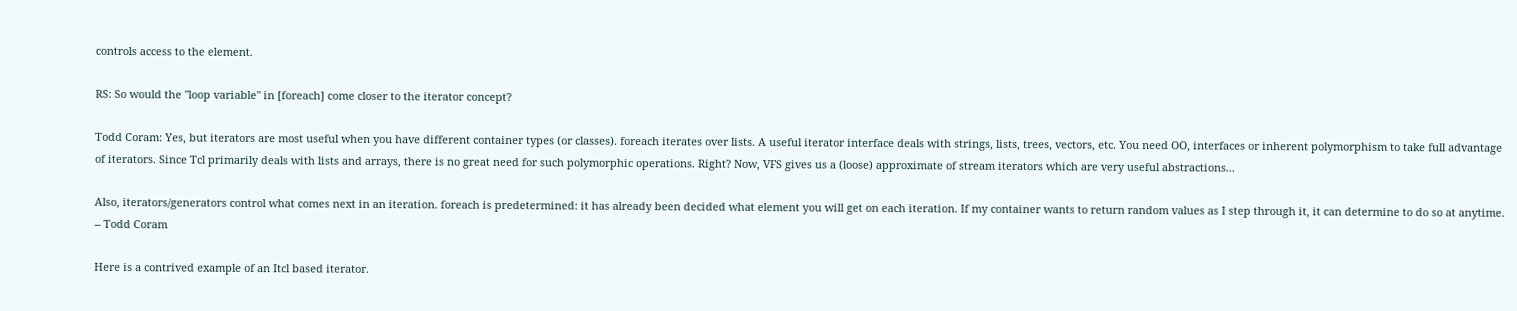controls access to the element.

RS: So would the "loop variable" in [foreach] come closer to the iterator concept?

Todd Coram: Yes, but iterators are most useful when you have different container types (or classes). foreach iterates over lists. A useful iterator interface deals with strings, lists, trees, vectors, etc. You need OO, interfaces or inherent polymorphism to take full advantage of iterators. Since Tcl primarily deals with lists and arrays, there is no great need for such polymorphic operations. Right? Now, VFS gives us a (loose) approximate of stream iterators which are very useful abstractions...

Also, iterators/generators control what comes next in an iteration. foreach is predetermined: it has already been decided what element you will get on each iteration. If my container wants to return random values as I step through it, it can determine to do so at anytime. -- Todd Coram

Here is a contrived example of an Itcl based iterator.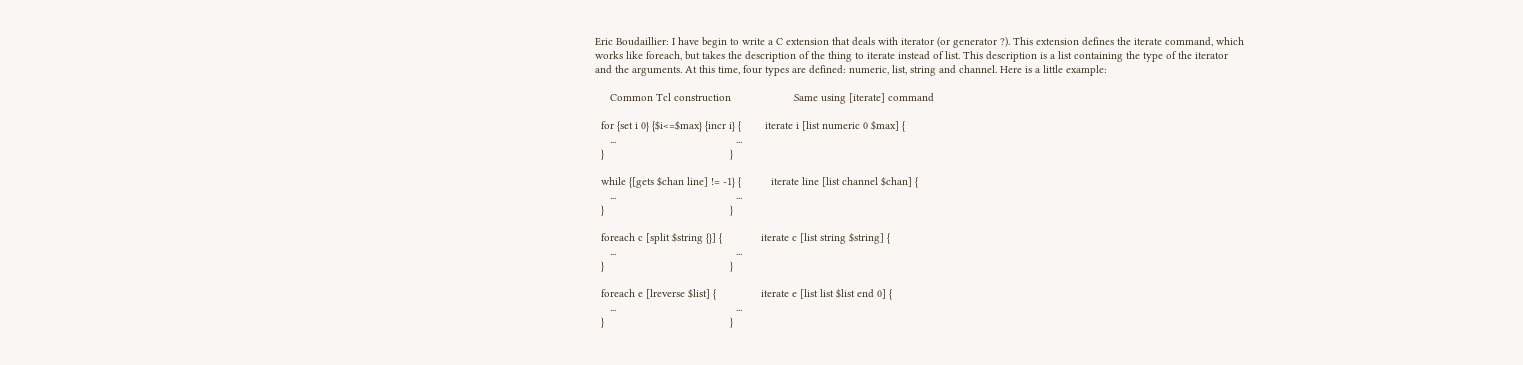Eric Boudaillier: I have begin to write a C extension that deals with iterator (or generator ?). This extension defines the iterate command, which works like foreach, but takes the description of the thing to iterate instead of list. This description is a list containing the type of the iterator and the arguments. At this time, four types are defined: numeric, list, string and channel. Here is a little example:

     Common Tcl construction                     Same using [iterate] command

  for {set i 0} {$i<=$max} {incr i} {        iterate i [list numeric 0 $max] {
     ...                                        ...
  }                                          }

  while {[gets $chan line] != -1} {          iterate line [list channel $chan] {
     ...                                        ...
  }                                          }

  foreach c [split $string {}] {             iterate c [list string $string] {
     ...                                        ...
  }                                          }

  foreach e [lreverse $list] {               iterate e [list list $list end 0] {
     ...                                        ...
  }                                          }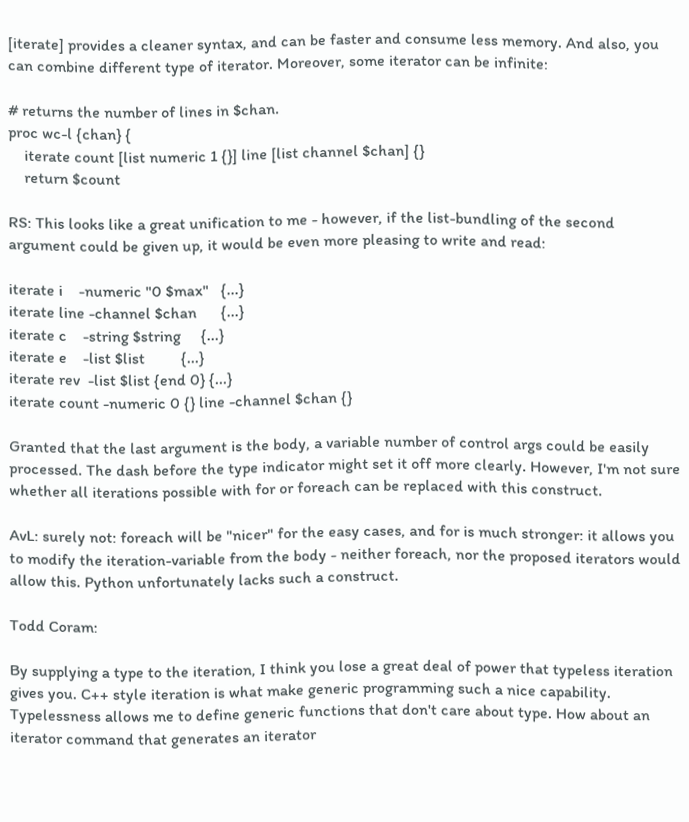[iterate] provides a cleaner syntax, and can be faster and consume less memory. And also, you can combine different type of iterator. Moreover, some iterator can be infinite:

# returns the number of lines in $chan.
proc wc-l {chan} {
    iterate count [list numeric 1 {}] line [list channel $chan] {}
    return $count

RS: This looks like a great unification to me - however, if the list-bundling of the second argument could be given up, it would be even more pleasing to write and read:

iterate i    -numeric "0 $max"   {...}
iterate line -channel $chan      {...}
iterate c    -string $string     {...}
iterate e    -list $list         {...}
iterate rev  -list $list {end 0} {...}
iterate count -numeric 0 {} line -channel $chan {}

Granted that the last argument is the body, a variable number of control args could be easily processed. The dash before the type indicator might set it off more clearly. However, I'm not sure whether all iterations possible with for or foreach can be replaced with this construct.

AvL: surely not: foreach will be "nicer" for the easy cases, and for is much stronger: it allows you to modify the iteration-variable from the body - neither foreach, nor the proposed iterators would allow this. Python unfortunately lacks such a construct.

Todd Coram:

By supplying a type to the iteration, I think you lose a great deal of power that typeless iteration gives you. C++ style iteration is what make generic programming such a nice capability. Typelessness allows me to define generic functions that don't care about type. How about an iterator command that generates an iterator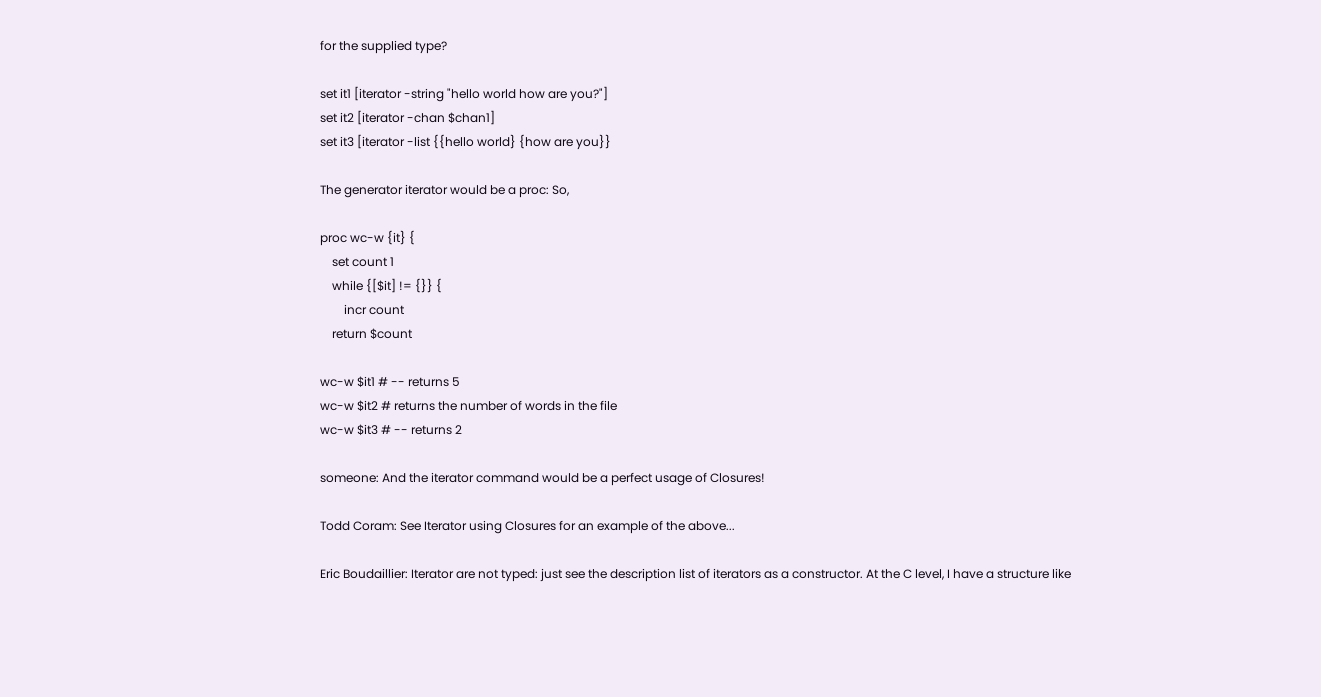for the supplied type?

set it1 [iterator -string "hello world how are you?"]
set it2 [iterator -chan $chan1]
set it3 [iterator -list {{hello world} {how are you}}

The generator iterator would be a proc: So,

proc wc-w {it} {
    set count 1
    while {[$it] != {}} {
        incr count
    return $count

wc-w $it1 # -- returns 5
wc-w $it2 # returns the number of words in the file
wc-w $it3 # -- returns 2

someone: And the iterator command would be a perfect usage of Closures!

Todd Coram: See Iterator using Closures for an example of the above...

Eric Boudaillier: Iterator are not typed: just see the description list of iterators as a constructor. At the C level, I have a structure like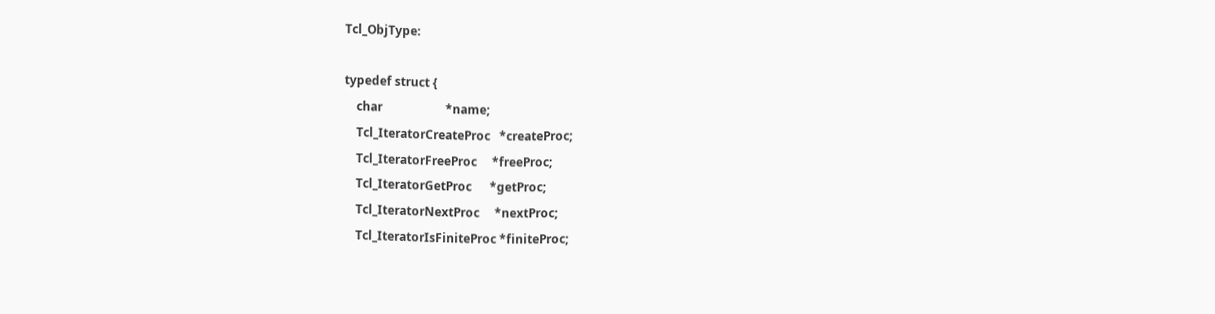Tcl_ObjType:

typedef struct {
    char                     *name;
    Tcl_IteratorCreateProc   *createProc;
    Tcl_IteratorFreeProc     *freeProc;
    Tcl_IteratorGetProc      *getProc;
    Tcl_IteratorNextProc     *nextProc;
    Tcl_IteratorIsFiniteProc *finiteProc;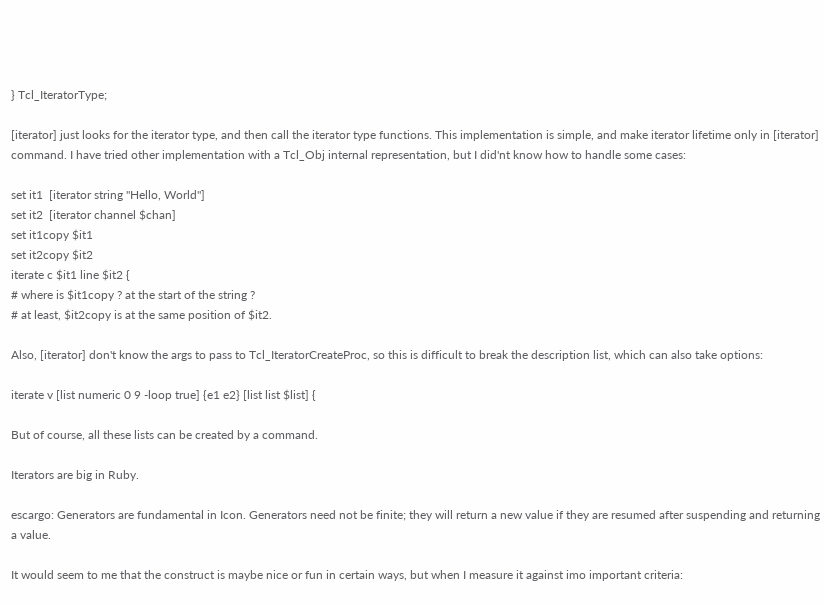} Tcl_IteratorType;

[iterator] just looks for the iterator type, and then call the iterator type functions. This implementation is simple, and make iterator lifetime only in [iterator] command. I have tried other implementation with a Tcl_Obj internal representation, but I did'nt know how to handle some cases:

set it1  [iterator string "Hello, World"]
set it2  [iterator channel $chan]
set it1copy $it1
set it2copy $it2
iterate c $it1 line $it2 {
# where is $it1copy ? at the start of the string ?
# at least, $it2copy is at the same position of $it2.

Also, [iterator] don't know the args to pass to Tcl_IteratorCreateProc, so this is difficult to break the description list, which can also take options:

iterate v [list numeric 0 9 -loop true] {e1 e2} [list list $list] {

But of course, all these lists can be created by a command.

Iterators are big in Ruby.

escargo: Generators are fundamental in Icon. Generators need not be finite; they will return a new value if they are resumed after suspending and returning a value.

It would seem to me that the construct is maybe nice or fun in certain ways, but when I measure it against imo important criteria: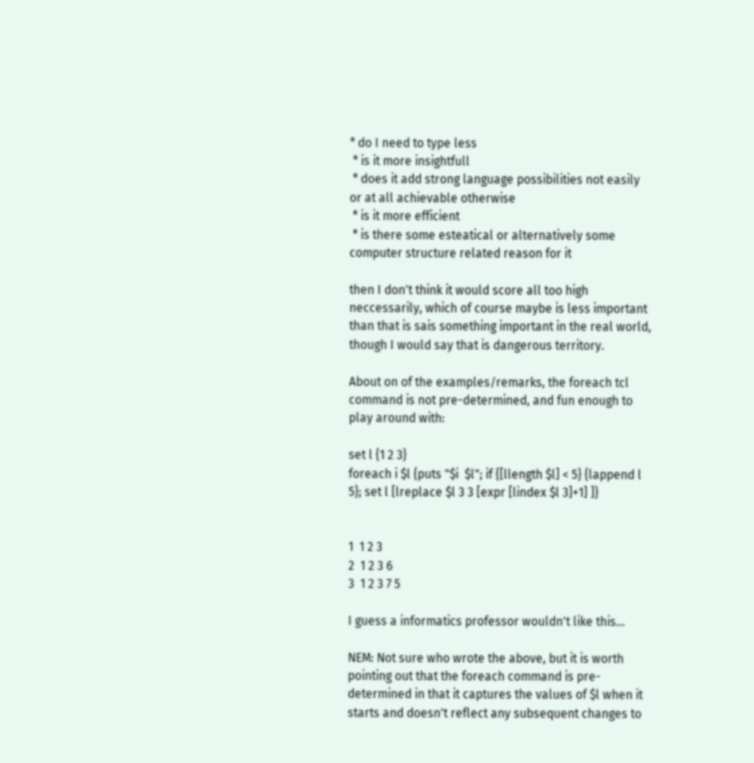* do I need to type less
 * is it more insightfull
 * does it add strong language possibilities not easily or at all achievable otherwise
 * is it more efficient
 * is there some esteatical or alternatively some computer structure related reason for it

then I don't think it would score all too high neccessarily, which of course maybe is less important than that is sais something important in the real world, though I would say that is dangerous territory.

About on of the examples/remarks, the foreach tcl command is not pre-determined, and fun enough to play around with:

set l {1 2 3}
foreach i $l {puts "$i  $l"; if {[llength $l] < 5} {lappend l 5}; set l [lreplace $l 3 3 [expr [lindex $l 3]+1] ]}


1  1 2 3
2  1 2 3 6
3  1 2 3 7 5

I guess a informatics professor wouldn't like this...

NEM: Not sure who wrote the above, but it is worth pointing out that the foreach command is pre-determined in that it captures the values of $l when it starts and doesn't reflect any subsequent changes to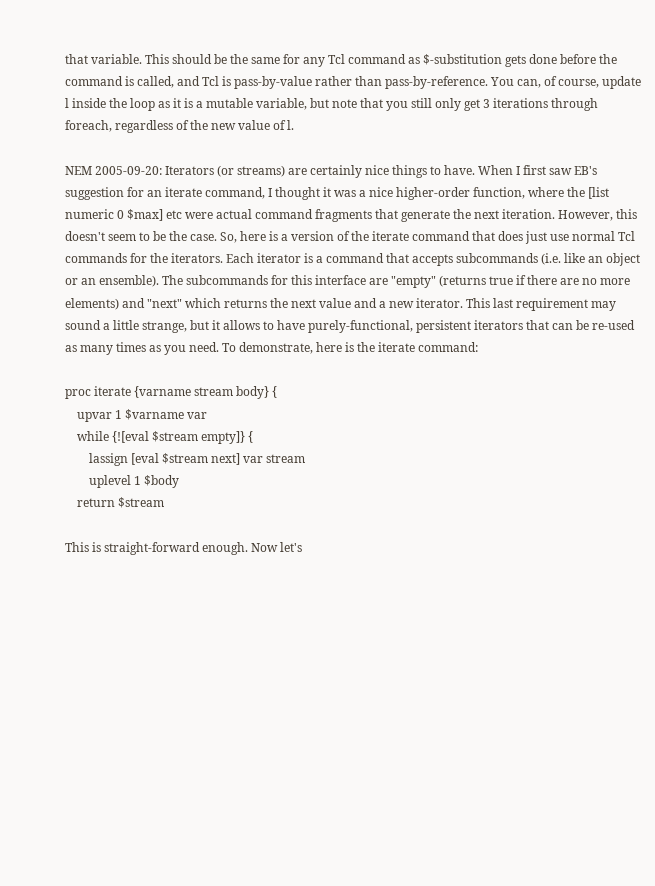that variable. This should be the same for any Tcl command as $-substitution gets done before the command is called, and Tcl is pass-by-value rather than pass-by-reference. You can, of course, update l inside the loop as it is a mutable variable, but note that you still only get 3 iterations through foreach, regardless of the new value of l.

NEM 2005-09-20: Iterators (or streams) are certainly nice things to have. When I first saw EB's suggestion for an iterate command, I thought it was a nice higher-order function, where the [list numeric 0 $max] etc were actual command fragments that generate the next iteration. However, this doesn't seem to be the case. So, here is a version of the iterate command that does just use normal Tcl commands for the iterators. Each iterator is a command that accepts subcommands (i.e. like an object or an ensemble). The subcommands for this interface are "empty" (returns true if there are no more elements) and "next" which returns the next value and a new iterator. This last requirement may sound a little strange, but it allows to have purely-functional, persistent iterators that can be re-used as many times as you need. To demonstrate, here is the iterate command:

proc iterate {varname stream body} {
    upvar 1 $varname var
    while {![eval $stream empty]} {
        lassign [eval $stream next] var stream
        uplevel 1 $body
    return $stream

This is straight-forward enough. Now let's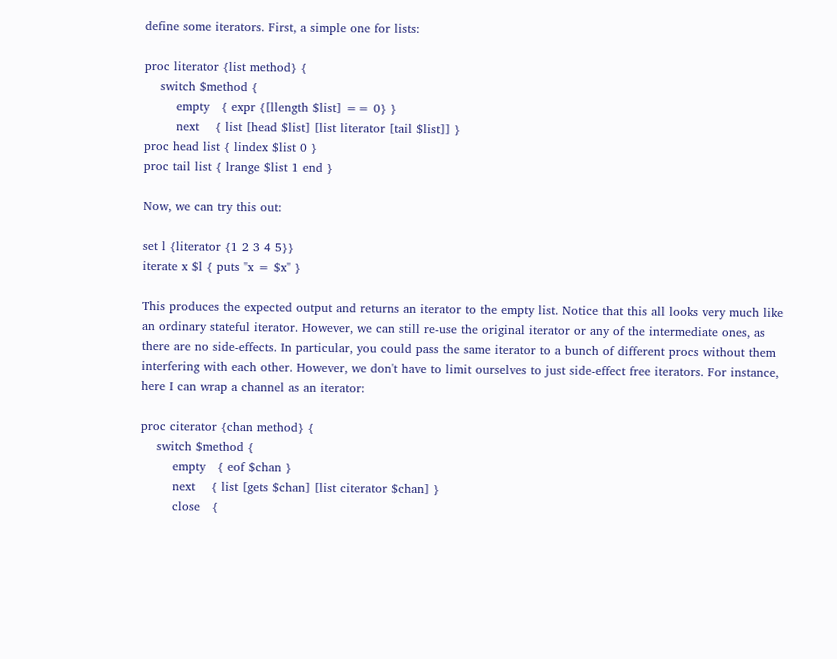define some iterators. First, a simple one for lists:

proc literator {list method} {
    switch $method {
        empty   { expr {[llength $list] == 0} }
        next    { list [head $list] [list literator [tail $list]] }
proc head list { lindex $list 0 }
proc tail list { lrange $list 1 end }

Now, we can try this out:

set l {literator {1 2 3 4 5}}
iterate x $l { puts "x = $x" }

This produces the expected output and returns an iterator to the empty list. Notice that this all looks very much like an ordinary stateful iterator. However, we can still re-use the original iterator or any of the intermediate ones, as there are no side-effects. In particular, you could pass the same iterator to a bunch of different procs without them interfering with each other. However, we don't have to limit ourselves to just side-effect free iterators. For instance, here I can wrap a channel as an iterator:

proc citerator {chan method} {
    switch $method {
        empty   { eof $chan }
        next    { list [gets $chan] [list citerator $chan] }
        close   {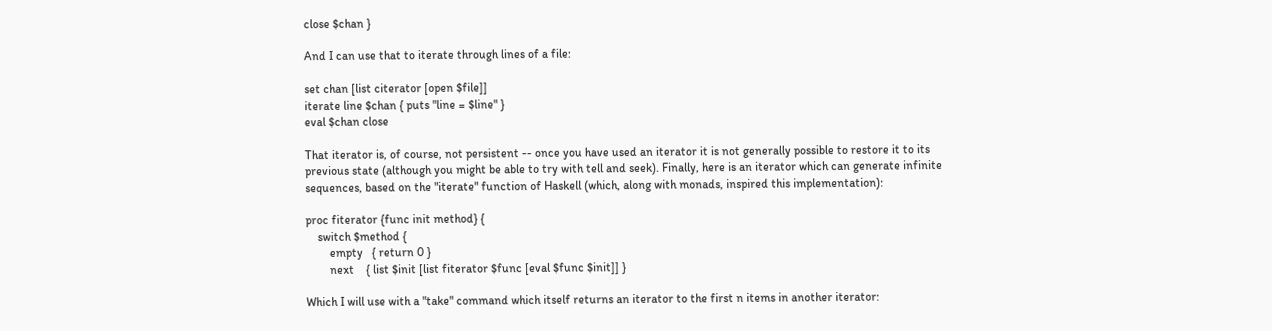close $chan }

And I can use that to iterate through lines of a file:

set chan [list citerator [open $file]]
iterate line $chan { puts "line = $line" }
eval $chan close

That iterator is, of course, not persistent -- once you have used an iterator it is not generally possible to restore it to its previous state (although you might be able to try with tell and seek). Finally, here is an iterator which can generate infinite sequences, based on the "iterate" function of Haskell (which, along with monads, inspired this implementation):

proc fiterator {func init method} {
    switch $method {
        empty   { return 0 }
        next    { list $init [list fiterator $func [eval $func $init]] }

Which I will use with a "take" command which itself returns an iterator to the first n items in another iterator: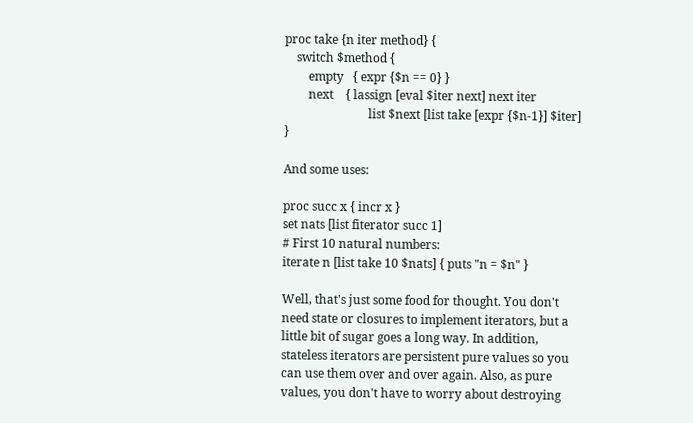proc take {n iter method} {
    switch $method {
        empty   { expr {$n == 0} }
        next    { lassign [eval $iter next] next iter
                            list $next [list take [expr {$n-1}] $iter] }

And some uses:

proc succ x { incr x }
set nats [list fiterator succ 1]
# First 10 natural numbers:
iterate n [list take 10 $nats] { puts "n = $n" }

Well, that's just some food for thought. You don't need state or closures to implement iterators, but a little bit of sugar goes a long way. In addition, stateless iterators are persistent pure values so you can use them over and over again. Also, as pure values, you don't have to worry about destroying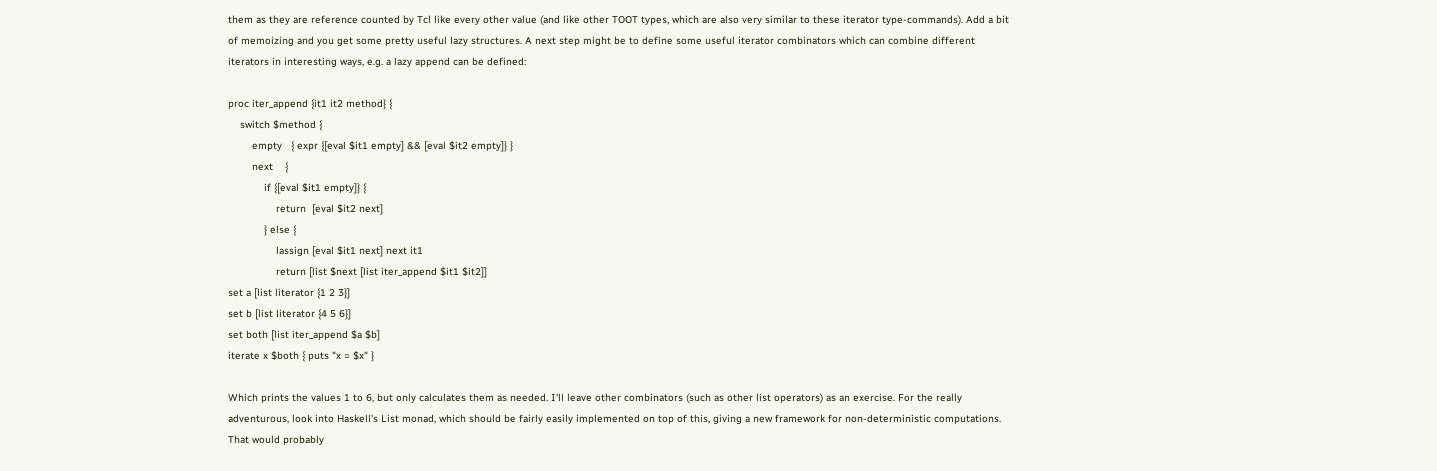them as they are reference counted by Tcl like every other value (and like other TOOT types, which are also very similar to these iterator type-commands). Add a bit of memoizing and you get some pretty useful lazy structures. A next step might be to define some useful iterator combinators which can combine different iterators in interesting ways, e.g. a lazy append can be defined:

proc iter_append {it1 it2 method} {
    switch $method {
        empty   { expr {[eval $it1 empty] && [eval $it2 empty]} }
        next    {
            if {[eval $it1 empty]} {
                return  [eval $it2 next]
            } else {
                lassign [eval $it1 next] next it1
                return [list $next [list iter_append $it1 $it2]]
set a [list literator {1 2 3}]
set b [list literator {4 5 6}]
set both [list iter_append $a $b]
iterate x $both { puts "x = $x" }

Which prints the values 1 to 6, but only calculates them as needed. I'll leave other combinators (such as other list operators) as an exercise. For the really adventurous, look into Haskell's List monad, which should be fairly easily implemented on top of this, giving a new framework for non-deterministic computations. That would probably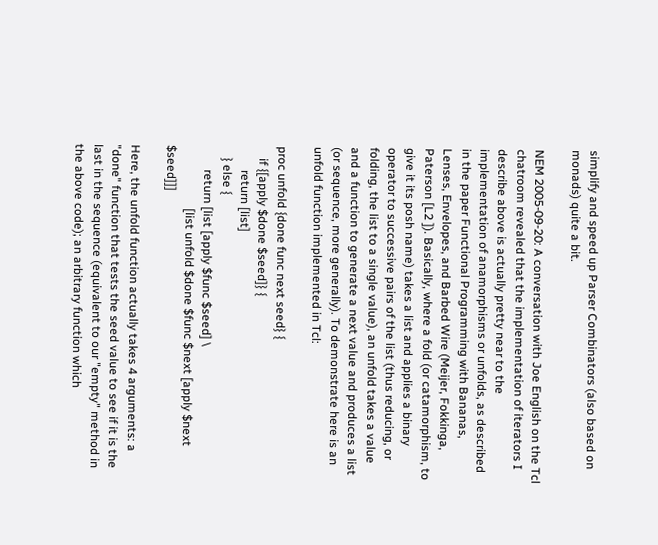simplify and speed up Parser Combinators (also based on monads) quite a bit.

NEM 2005-09-20: A conversation with Joe English on the Tcl chatroom revealed that the implementation of iterators I describe above is actually pretty near to the implementation of anamorphisms or unfolds, as described in the paper Functional Programming with Bananas, Lenses, Envelopes, and Barbed Wire (Meijer, Fokkinga, Paterson [L2 ]). Basically, where a fold (or catamorphism, to give it its posh name) takes a list and applies a binary operator to successive pairs of the list (thus reducing, or folding, the list to a single value), an unfold takes a value and a function to generate a next value and produces a list (or sequence, more generally). To demonstrate here is an unfold function implemented in Tcl:

proc unfold {done func next seed} {
    if {[apply $done $seed]} {
        return [list]
    } else {
        return [list [apply $func $seed] \
                     [list unfold $done $func $next [apply $next $seed]]]

Here, the unfold function actually takes 4 arguments: a "done" function that tests the seed value to see if it is the last in the sequence (equivalent to our "empty" method in the above code); an arbitrary function which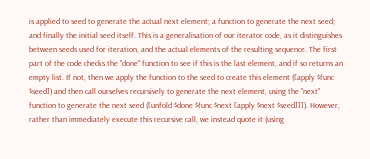is applied to seed to generate the actual next element; a function to generate the next seed; and finally the initial seed itself. This is a generalisation of our iterator code, as it distinguishes between seeds used for iteration, and the actual elements of the resulting sequence. The first part of the code checks the "done" function to see if this is the last element, and if so returns an empty list. If not, then we apply the function to the seed to create this element ([apply $func $seed]) and then call ourselves recursively to generate the next element, using the "next" function to generate the next seed ([unfold $done $func $next [apply $next $seed]]]). However, rather than immediately execute this recursive call, we instead quote it (using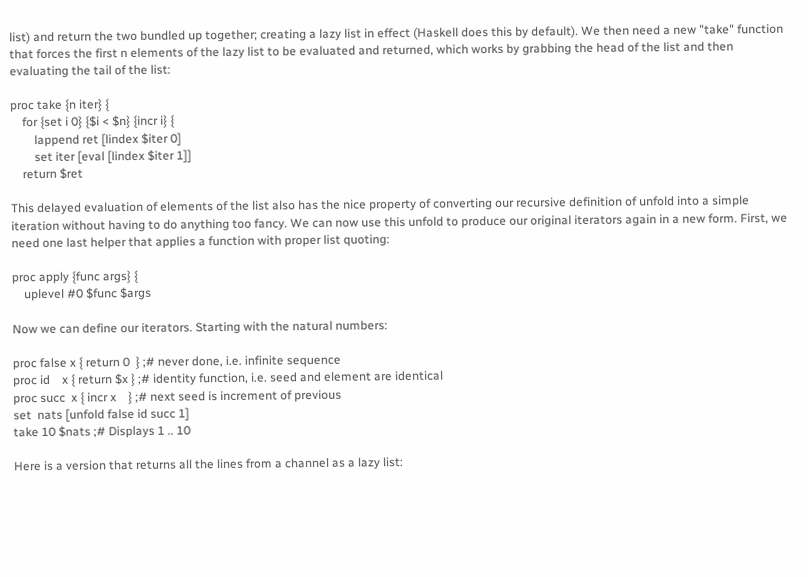list) and return the two bundled up together; creating a lazy list in effect (Haskell does this by default). We then need a new "take" function that forces the first n elements of the lazy list to be evaluated and returned, which works by grabbing the head of the list and then evaluating the tail of the list:

proc take {n iter} {
    for {set i 0} {$i < $n} {incr i} {
        lappend ret [lindex $iter 0]
        set iter [eval [lindex $iter 1]]
    return $ret

This delayed evaluation of elements of the list also has the nice property of converting our recursive definition of unfold into a simple iteration without having to do anything too fancy. We can now use this unfold to produce our original iterators again in a new form. First, we need one last helper that applies a function with proper list quoting:

proc apply {func args} {
    uplevel #0 $func $args

Now we can define our iterators. Starting with the natural numbers:

proc false x { return 0  } ;# never done, i.e. infinite sequence
proc id    x { return $x } ;# identity function, i.e. seed and element are identical
proc succ  x { incr x    } ;# next seed is increment of previous
set  nats [unfold false id succ 1]
take 10 $nats ;# Displays 1 .. 10

Here is a version that returns all the lines from a channel as a lazy list: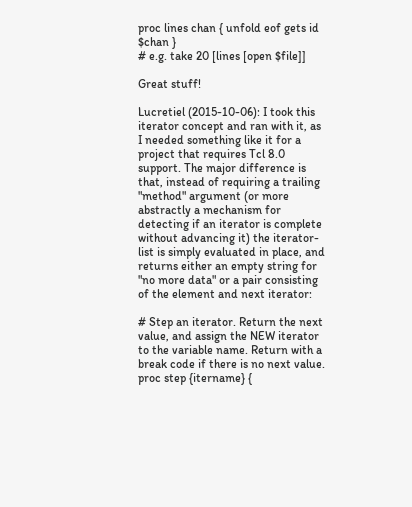proc lines chan { unfold eof gets id $chan }
# e.g. take 20 [lines [open $file]]

Great stuff!

Lucretiel (2015-10-06): I took this iterator concept and ran with it, as I needed something like it for a project that requires Tcl 8.0 support. The major difference is that, instead of requiring a trailing "method" argument (or more abstractly a mechanism for detecting if an iterator is complete without advancing it) the iterator-list is simply evaluated in place, and returns either an empty string for "no more data" or a pair consisting of the element and next iterator:

# Step an iterator. Return the next value, and assign the NEW iterator to the variable name. Return with a break code if there is no next value.
proc step {itername} {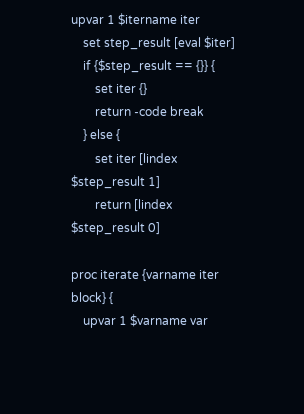upvar 1 $itername iter
    set step_result [eval $iter]
    if {$step_result == {}} {
        set iter {}
        return -code break
    } else {
        set iter [lindex $step_result 1]
        return [lindex $step_result 0]

proc iterate {varname iter block} {
    upvar 1 $varname var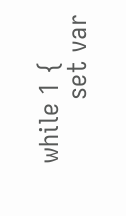while 1 {
        set var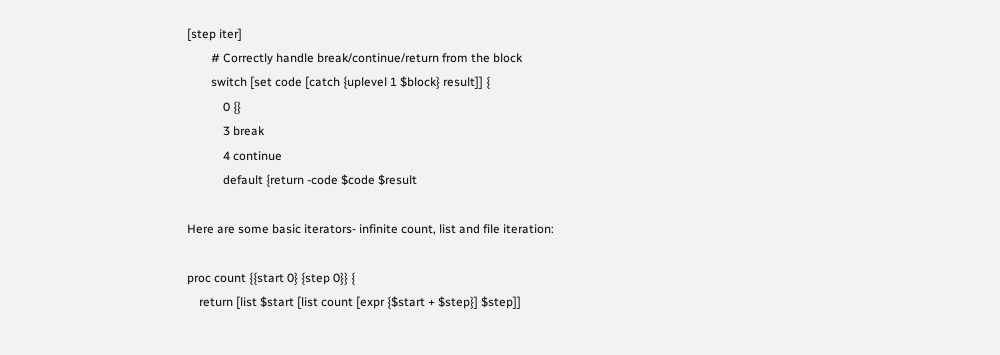[step iter]
        # Correctly handle break/continue/return from the block
        switch [set code [catch {uplevel 1 $block} result]] {
            0 {}
            3 break
            4 continue
            default {return -code $code $result

Here are some basic iterators- infinite count, list and file iteration:

proc count {{start 0} {step 0}} {
    return [list $start [list count [expr {$start + $step}] $step]]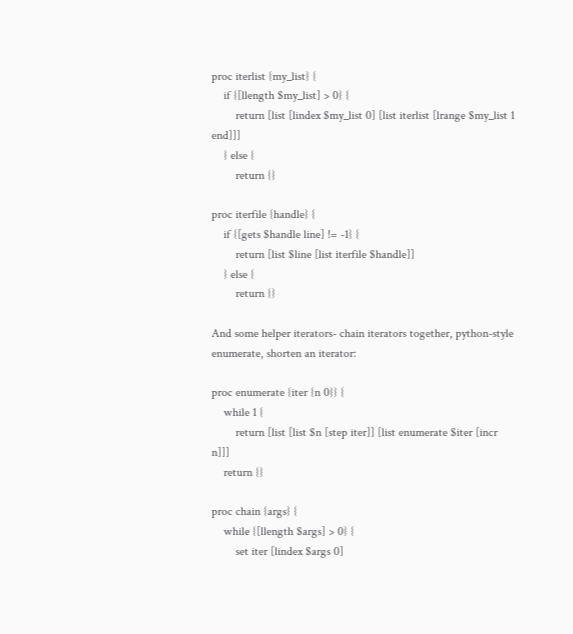proc iterlist {my_list} {
    if {[llength $my_list] > 0} {
        return [list [lindex $my_list 0] [list iterlist [lrange $my_list 1 end]]]
    } else {
        return {}

proc iterfile {handle} {
    if {[gets $handle line] != -1} {
        return [list $line [list iterfile $handle]]
    } else {
        return {}

And some helper iterators- chain iterators together, python-style enumerate, shorten an iterator:

proc enumerate {iter {n 0}} {
    while 1 {
        return [list [list $n [step iter]] [list enumerate $iter [incr n]]]
    return {}

proc chain {args} {
    while {[llength $args] > 0} {
        set iter [lindex $args 0]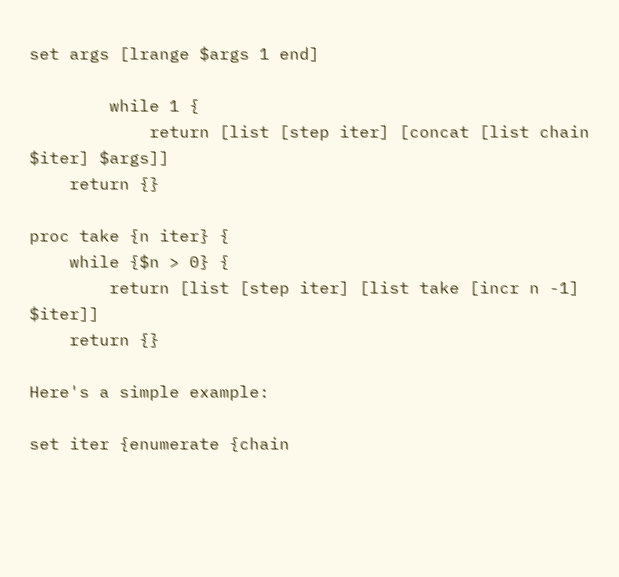set args [lrange $args 1 end]

        while 1 {
            return [list [step iter] [concat [list chain $iter] $args]]
    return {}

proc take {n iter} {
    while {$n > 0} {
        return [list [step iter] [list take [incr n -1] $iter]]
    return {}

Here's a simple example:

set iter {enumerate {chain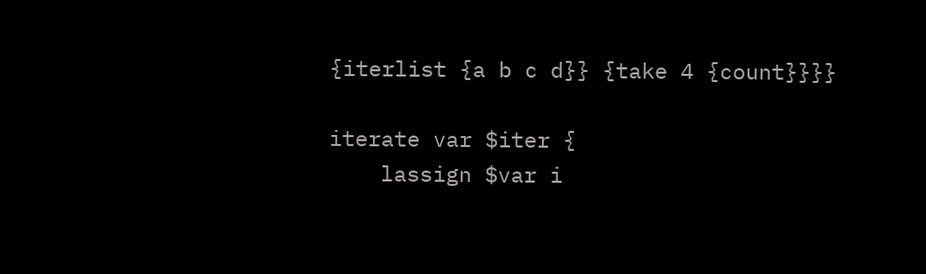{iterlist {a b c d}} {take 4 {count}}}}

iterate var $iter {
    lassign $var i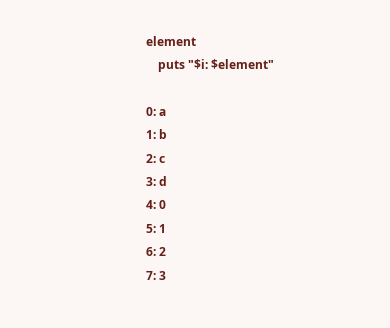element
    puts "$i: $element"

0: a
1: b
2: c
3: d
4: 0
5: 1
6: 2
7: 3